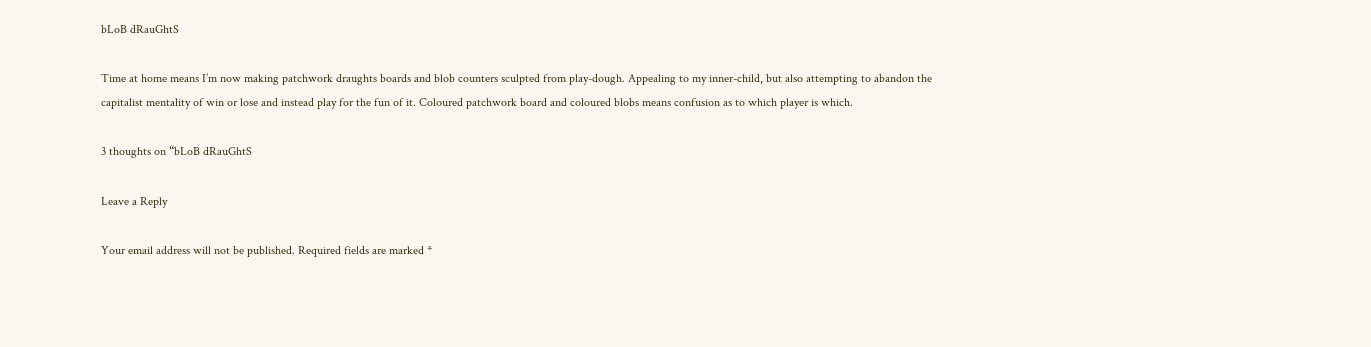bLoB dRauGhtS

Time at home means I’m now making patchwork draughts boards and blob counters sculpted from play-dough. Appealing to my inner-child, but also attempting to abandon the capitalist mentality of win or lose and instead play for the fun of it. Coloured patchwork board and coloured blobs means confusion as to which player is which.

3 thoughts on “bLoB dRauGhtS

Leave a Reply

Your email address will not be published. Required fields are marked *